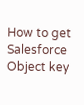How to get Salesforce Object key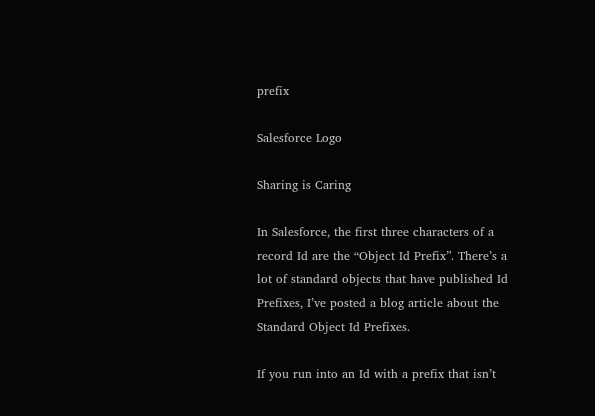prefix

Salesforce Logo

Sharing is Caring

In Salesforce, the first three characters of a record Id are the “Object Id Prefix”. There’s a lot of standard objects that have published Id Prefixes, I’ve posted a blog article about the Standard Object Id Prefixes.

If you run into an Id with a prefix that isn’t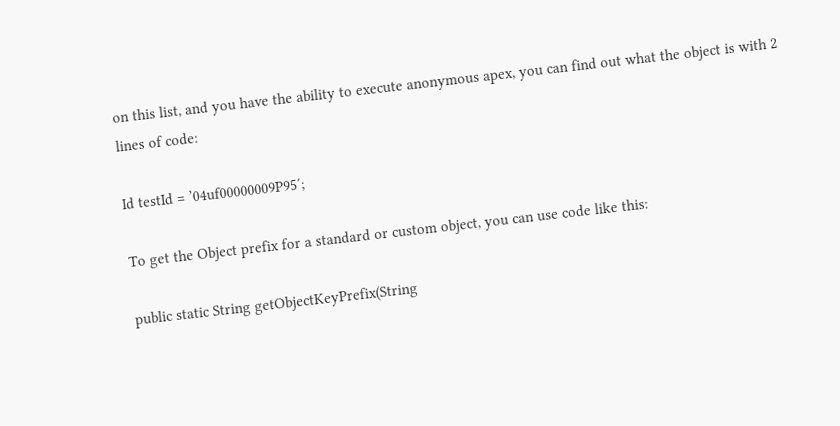on this list, and you have the ability to execute anonymous apex, you can find out what the object is with 2 lines of code:

Id testId = ’04uf00000009P95′;

To get the Object prefix for a standard or custom object, you can use code like this:

public static String getObjectKeyPrefix(String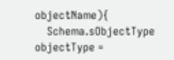objectName){
    Schema.sObjectType objectType =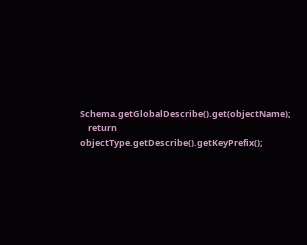Schema.getGlobalDescribe().get(objectName);
    return objectType.getDescribe().getKeyPrefix();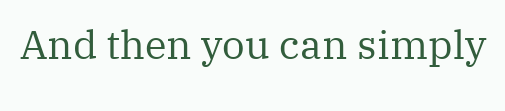And then you can simply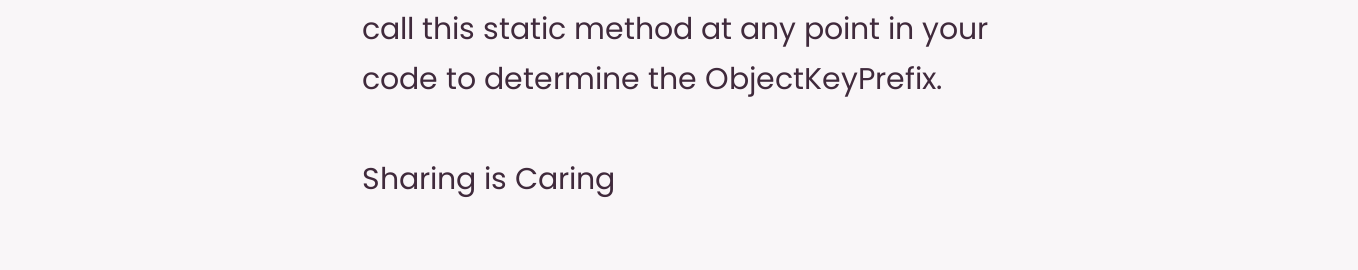call this static method at any point in your code to determine the ObjectKeyPrefix.

Sharing is Caring